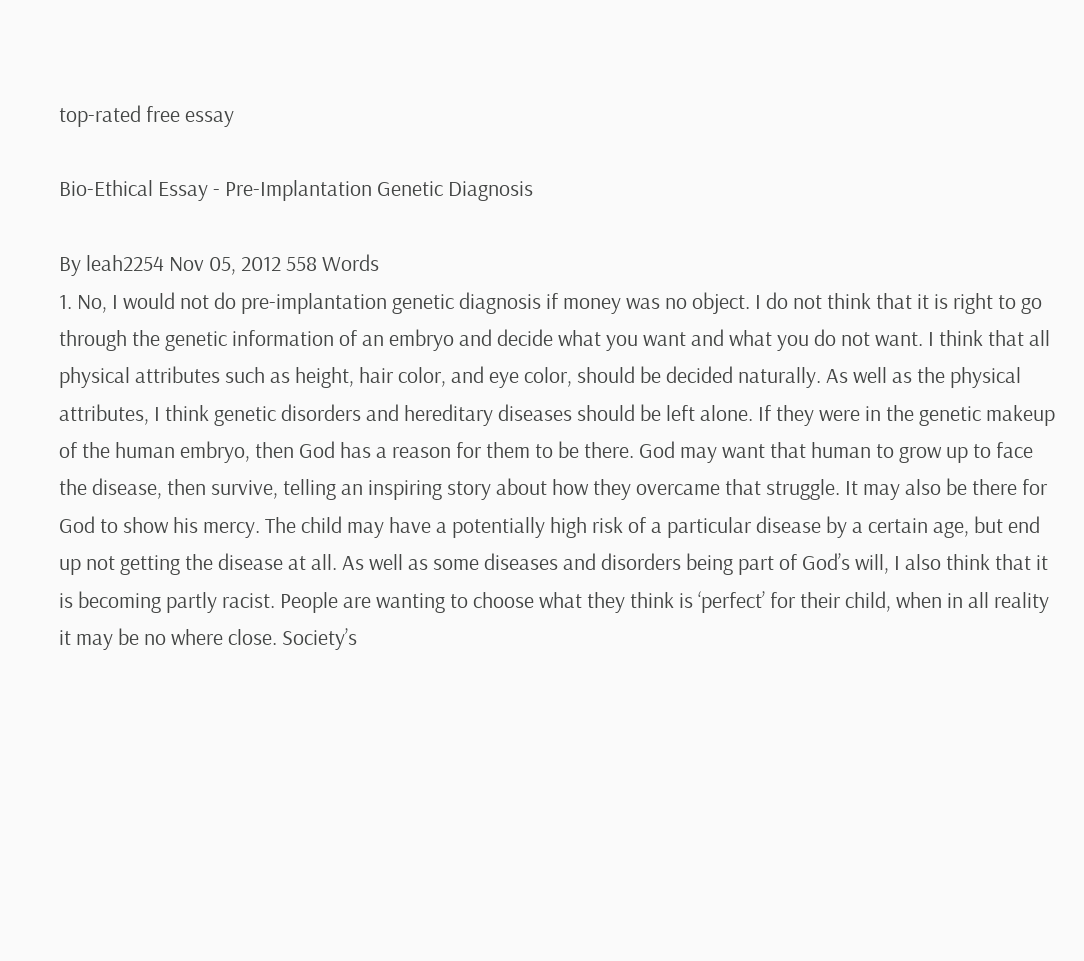top-rated free essay

Bio-Ethical Essay - Pre-Implantation Genetic Diagnosis

By leah2254 Nov 05, 2012 558 Words
1. No, I would not do pre-implantation genetic diagnosis if money was no object. I do not think that it is right to go through the genetic information of an embryo and decide what you want and what you do not want. I think that all physical attributes such as height, hair color, and eye color, should be decided naturally. As well as the physical attributes, I think genetic disorders and hereditary diseases should be left alone. If they were in the genetic makeup of the human embryo, then God has a reason for them to be there. God may want that human to grow up to face the disease, then survive, telling an inspiring story about how they overcame that struggle. It may also be there for God to show his mercy. The child may have a potentially high risk of a particular disease by a certain age, but end up not getting the disease at all. As well as some diseases and disorders being part of God’s will, I also think that it is becoming partly racist. People are wanting to choose what they think is ‘perfect’ for their child, when in all reality it may be no where close. Society’s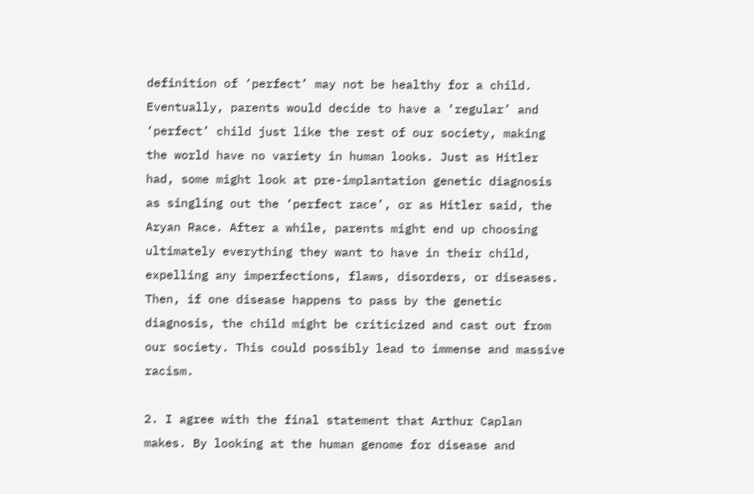definition of ‘perfect’ may not be healthy for a child. Eventually, parents would decide to have a ‘regular’ and ‘perfect’ child just like the rest of our society, making the world have no variety in human looks. Just as Hitler had, some might look at pre-implantation genetic diagnosis as singling out the ‘perfect race’, or as Hitler said, the Aryan Race. After a while, parents might end up choosing ultimately everything they want to have in their child, expelling any imperfections, flaws, disorders, or diseases. Then, if one disease happens to pass by the genetic diagnosis, the child might be criticized and cast out from our society. This could possibly lead to immense and massive racism.

2. I agree with the final statement that Arthur Caplan makes. By looking at the human genome for disease and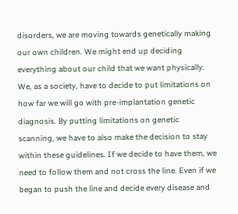disorders, we are moving towards genetically making our own children. We might end up deciding everything about our child that we want physically. We, as a society, have to decide to put limitations on how far we will go with pre-implantation genetic diagnosis. By putting limitations on genetic scanning, we have to also make the decision to stay within these guidelines. If we decide to have them, we need to follow them and not cross the line. Even if we began to push the line and decide every disease and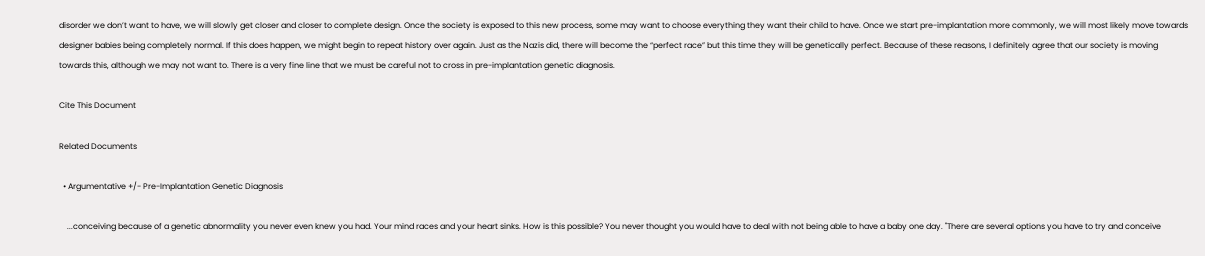disorder we don’t want to have, we will slowly get closer and closer to complete design. Once the society is exposed to this new process, some may want to choose everything they want their child to have. Once we start pre-implantation more commonly, we will most likely move towards designer babies being completely normal. If this does happen, we might begin to repeat history over again. Just as the Nazis did, there will become the “perfect race” but this time they will be genetically perfect. Because of these reasons, I definitely agree that our society is moving towards this, although we may not want to. There is a very fine line that we must be careful not to cross in pre-implantation genetic diagnosis.

Cite This Document

Related Documents

  • Argumentative +/- Pre-Implantation Genetic Diagnosis

    ...conceiving because of a genetic abnormality you never even knew you had. Your mind races and your heart sinks. How is this possible? You never thought you would have to deal with not being able to have a baby one day. "There are several options you have to try and conceive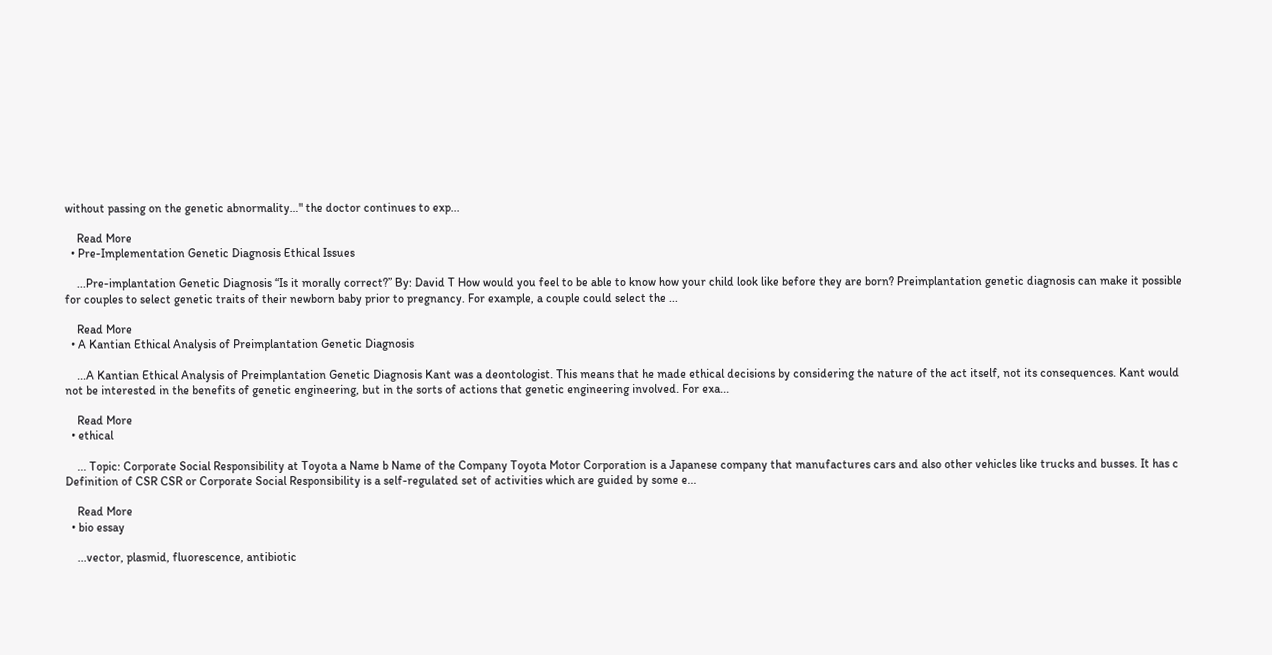without passing on the genetic abnormality…" the doctor continues to exp...

    Read More
  • Pre-Implementation Genetic Diagnosis Ethical Issues

    ...Pre-implantation Genetic Diagnosis “Is it morally correct?” By: David T How would you feel to be able to know how your child look like before they are born? Preimplantation genetic diagnosis can make it possible for couples to select genetic traits of their newborn baby prior to pregnancy. For example, a couple could select the ...

    Read More
  • A Kantian Ethical Analysis of Preimplantation Genetic Diagnosis

    ...A Kantian Ethical Analysis of Preimplantation Genetic Diagnosis Kant was a deontologist. This means that he made ethical decisions by considering the nature of the act itself, not its consequences. Kant would not be interested in the benefits of genetic engineering, but in the sorts of actions that genetic engineering involved. For exa...

    Read More
  • ethical

    ... Topic: Corporate Social Responsibility at Toyota a Name b Name of the Company Toyota Motor Corporation is a Japanese company that manufactures cars and also other vehicles like trucks and busses. It has c Definition of CSR CSR or Corporate Social Responsibility is a self-regulated set of activities which are guided by some e...

    Read More
  • bio essay

    ...vector, plasmid, fluorescence, antibiotic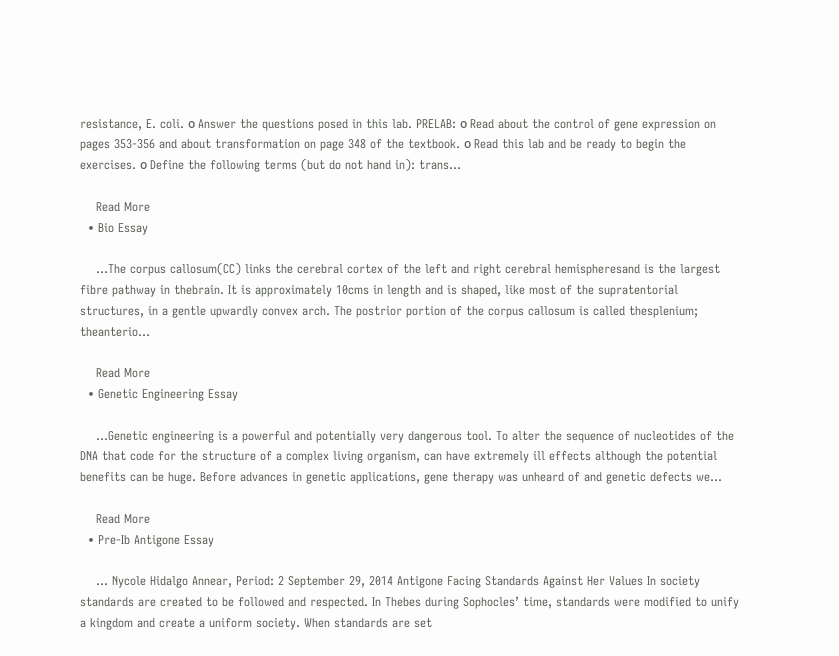resistance, E. coli. ο Answer the questions posed in this lab. PRELAB: ο Read about the control of gene expression on pages 353-356 and about transformation on page 348 of the textbook. ο Read this lab and be ready to begin the exercises. ο Define the following terms (but do not hand in): trans...

    Read More
  • Bio Essay

    ...The corpus callosum(CC) links the cerebral cortex of the left and right cerebral hemispheresand is the largest fibre pathway in thebrain. It is approximately 10cms in length and is shaped, like most of the supratentorial structures, in a gentle upwardly convex arch. The postrior portion of the corpus callosum is called thesplenium; theanterio...

    Read More
  • Genetic Engineering Essay

    ...Genetic engineering is a powerful and potentially very dangerous tool. To alter the sequence of nucleotides of the DNA that code for the structure of a complex living organism, can have extremely ill effects although the potential benefits can be huge. Before advances in genetic applications, gene therapy was unheard of and genetic defects we...

    Read More
  • Pre-Ib Antigone Essay

    ... Nycole Hidalgo Annear, Period: 2 September 29, 2014 Antigone Facing Standards Against Her Values In society standards are created to be followed and respected. In Thebes during Sophocles’ time, standards were modified to unify a kingdom and create a uniform society. When standards are set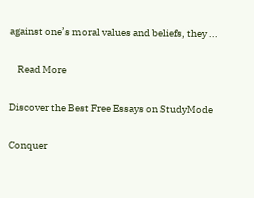against one’s moral values and beliefs, they ...

    Read More

Discover the Best Free Essays on StudyMode

Conquer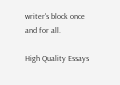writer's block once and for all.

High Quality Essays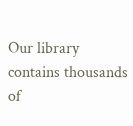Our library contains thousands of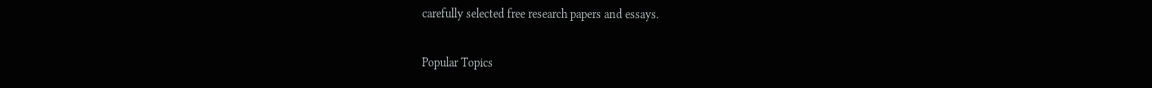carefully selected free research papers and essays.

Popular Topics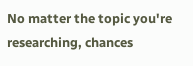No matter the topic you're researching, chances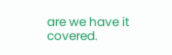are we have it covered.